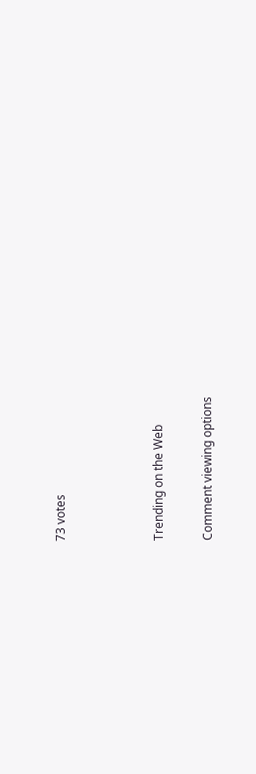73 votes



Trending on the Web

Comment viewing options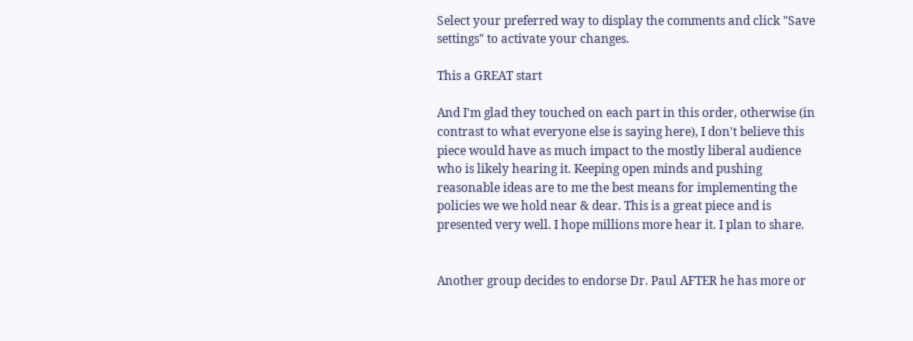Select your preferred way to display the comments and click "Save settings" to activate your changes.

This a GREAT start

And I'm glad they touched on each part in this order, otherwise (in contrast to what everyone else is saying here), I don't believe this piece would have as much impact to the mostly liberal audience who is likely hearing it. Keeping open minds and pushing reasonable ideas are to me the best means for implementing the policies we we hold near & dear. This is a great piece and is presented very well. I hope millions more hear it. I plan to share.


Another group decides to endorse Dr. Paul AFTER he has more or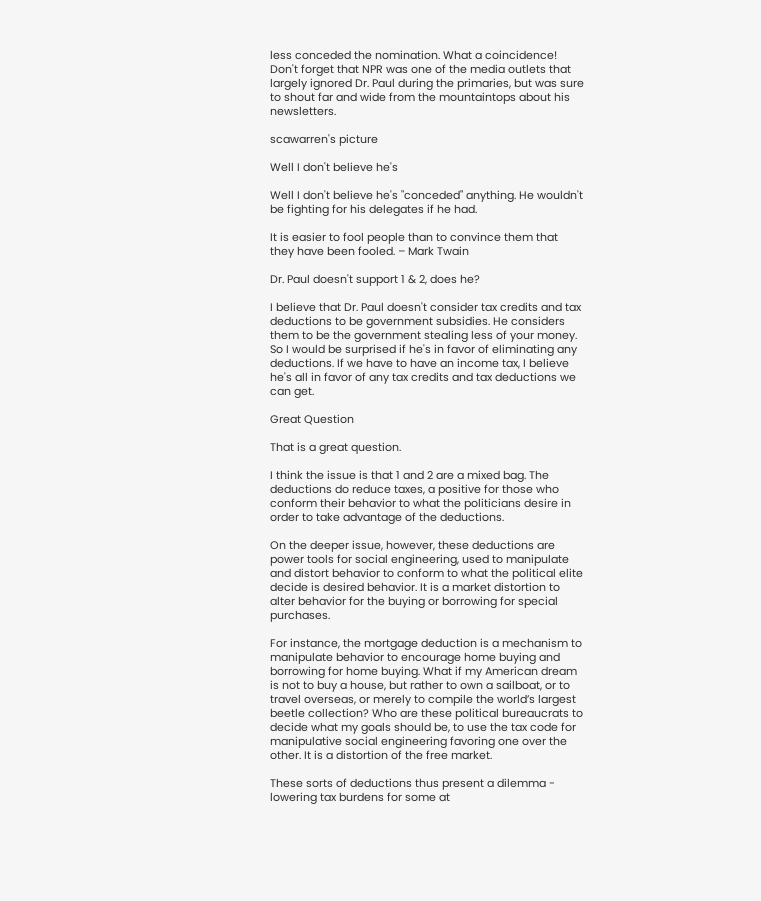less conceded the nomination. What a coincidence! Don't forget that NPR was one of the media outlets that largely ignored Dr. Paul during the primaries, but was sure to shout far and wide from the mountaintops about his newsletters.

scawarren's picture

Well I don't believe he's

Well I don't believe he's "conceded" anything. He wouldn't be fighting for his delegates if he had.

It is easier to fool people than to convince them that they have been fooled. – Mark Twain

Dr. Paul doesn't support 1 & 2, does he?

I believe that Dr. Paul doesn't consider tax credits and tax deductions to be government subsidies. He considers them to be the government stealing less of your money. So I would be surprised if he's in favor of eliminating any deductions. If we have to have an income tax, I believe he's all in favor of any tax credits and tax deductions we can get.

Great Question

That is a great question.

I think the issue is that 1 and 2 are a mixed bag. The deductions do reduce taxes, a positive for those who conform their behavior to what the politicians desire in order to take advantage of the deductions.

On the deeper issue, however, these deductions are power tools for social engineering, used to manipulate and distort behavior to conform to what the political elite decide is desired behavior. It is a market distortion to alter behavior for the buying or borrowing for special purchases.

For instance, the mortgage deduction is a mechanism to manipulate behavior to encourage home buying and borrowing for home buying. What if my American dream is not to buy a house, but rather to own a sailboat, or to travel overseas, or merely to compile the world’s largest beetle collection? Who are these political bureaucrats to decide what my goals should be, to use the tax code for manipulative social engineering favoring one over the other. It is a distortion of the free market.

These sorts of deductions thus present a dilemma - lowering tax burdens for some at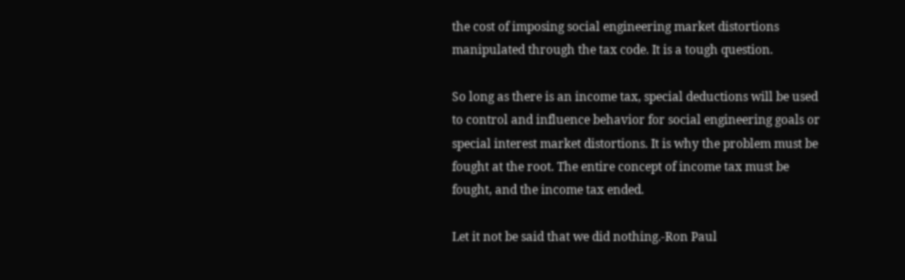the cost of imposing social engineering market distortions manipulated through the tax code. It is a tough question.

So long as there is an income tax, special deductions will be used to control and influence behavior for social engineering goals or special interest market distortions. It is why the problem must be fought at the root. The entire concept of income tax must be fought, and the income tax ended.

Let it not be said that we did nothing.-Ron Paul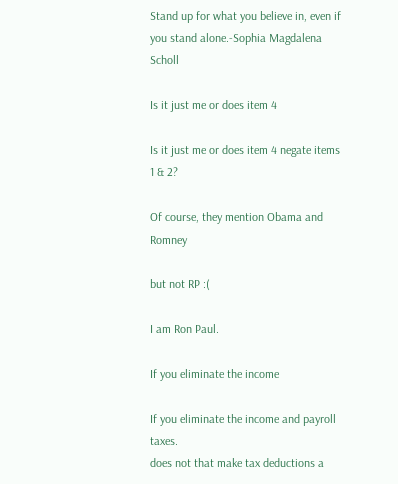Stand up for what you believe in, even if you stand alone.-Sophia Magdalena Scholl

Is it just me or does item 4

Is it just me or does item 4 negate items 1 & 2?

Of course, they mention Obama and Romney

but not RP :(

I am Ron Paul.

If you eliminate the income

If you eliminate the income and payroll taxes.
does not that make tax deductions a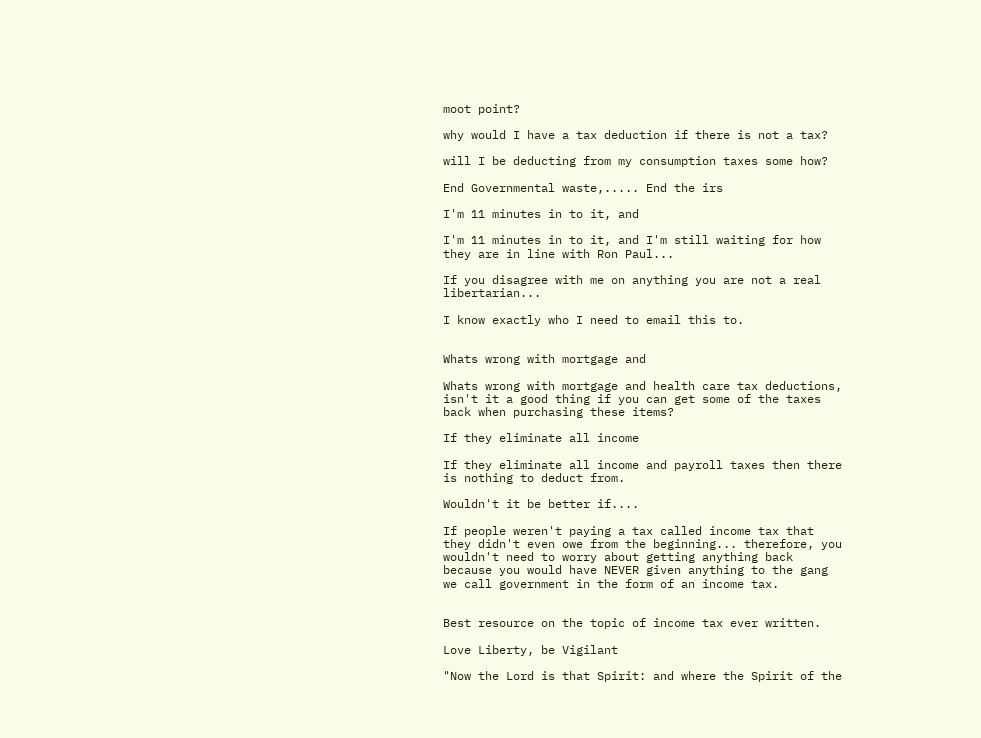moot point?

why would I have a tax deduction if there is not a tax?

will I be deducting from my consumption taxes some how?

End Governmental waste,..... End the irs

I'm 11 minutes in to it, and

I'm 11 minutes in to it, and I'm still waiting for how they are in line with Ron Paul...

If you disagree with me on anything you are not a real libertarian...

I know exactly who I need to email this to.


Whats wrong with mortgage and

Whats wrong with mortgage and health care tax deductions, isn't it a good thing if you can get some of the taxes back when purchasing these items?

If they eliminate all income

If they eliminate all income and payroll taxes then there is nothing to deduct from.

Wouldn't it be better if....

If people weren't paying a tax called income tax that they didn't even owe from the beginning... therefore, you wouldn't need to worry about getting anything back because you would have NEVER given anything to the gang we call government in the form of an income tax.


Best resource on the topic of income tax ever written.

Love Liberty, be Vigilant

"Now the Lord is that Spirit: and where the Spirit of the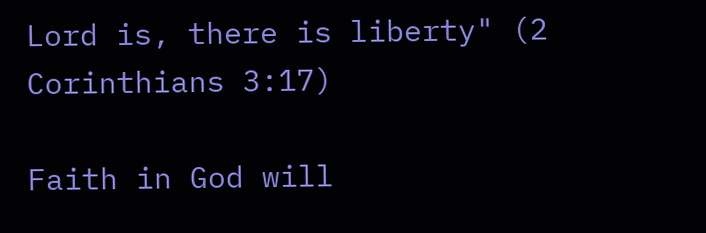Lord is, there is liberty" (2 Corinthians 3:17)

Faith in God will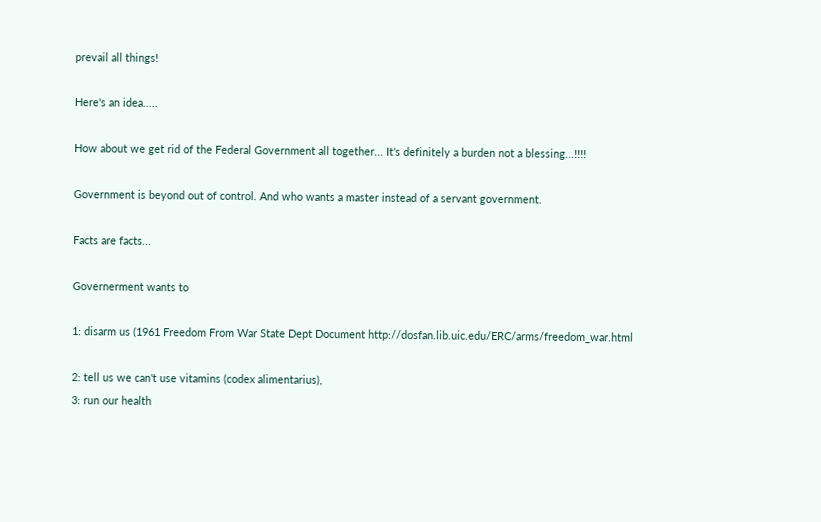prevail all things!

Here's an idea.....

How about we get rid of the Federal Government all together... It's definitely a burden not a blessing...!!!!

Government is beyond out of control. And who wants a master instead of a servant government.

Facts are facts...

Governerment wants to

1: disarm us (1961 Freedom From War State Dept Document http://dosfan.lib.uic.edu/ERC/arms/freedom_war.html

2: tell us we can't use vitamins (codex alimentarius),
3: run our health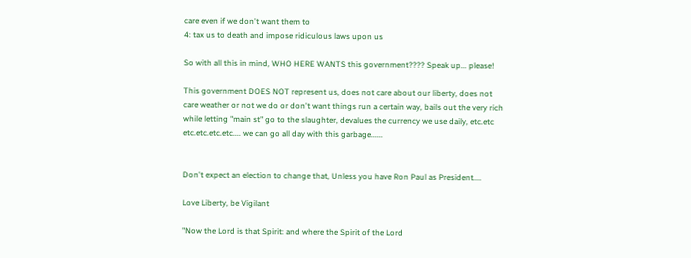care even if we don't want them to
4: tax us to death and impose ridiculous laws upon us

So with all this in mind, WHO HERE WANTS this government???? Speak up... please!

This government DOES NOT represent us, does not care about our liberty, does not care weather or not we do or don't want things run a certain way, bails out the very rich while letting "main st" go to the slaughter, devalues the currency we use daily, etc.etc etc.etc.etc.etc.... we can go all day with this garbage......


Don't expect an election to change that, Unless you have Ron Paul as President....

Love Liberty, be Vigilant

"Now the Lord is that Spirit: and where the Spirit of the Lord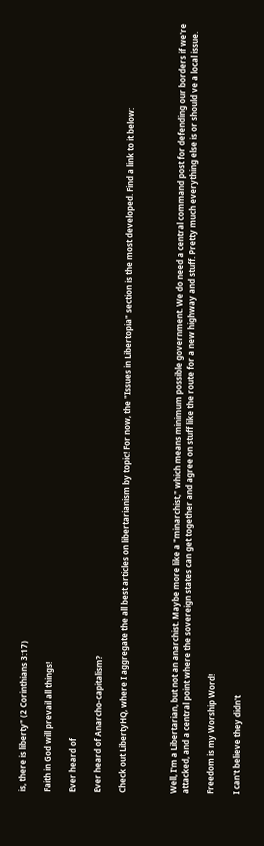is, there is liberty" (2 Corinthians 3:17)

Faith in God will prevail all things!

Ever heard of

Ever heard of Anarcho-capitalism?

Check out LibertyHQ, where I aggregate the all best articles on libertarianism by topic! For now, the "Issues in Libertopia" section is the most developed. Find a link to it below:



Well, I'm a Libertarian, but not an anarchist. Maybe more like a "minarchist," which means minimum possible government. We do need a central command post for defending our borders if we're attacked, and a central point where the sovereign states can get together and agree on stuff like the route for a new highway and stuff. Pretty much everything else is or should ve a local issue.

Freedom is my Worship Word!

I can't believe they didn't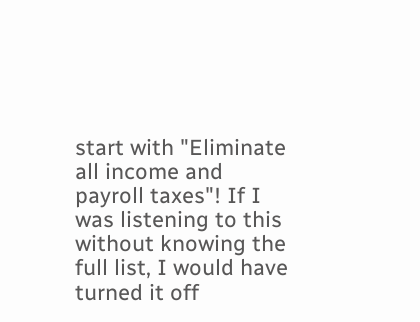start with "Eliminate all income and payroll taxes"! If I was listening to this without knowing the full list, I would have turned it off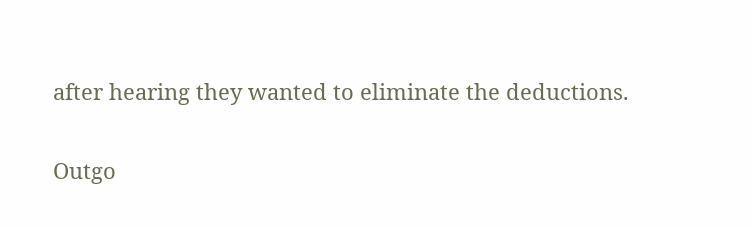after hearing they wanted to eliminate the deductions.

Outgo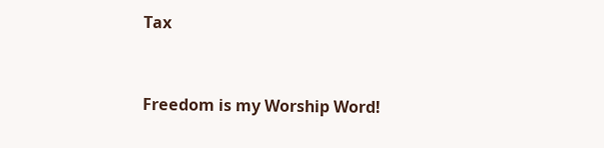Tax


Freedom is my Worship Word!